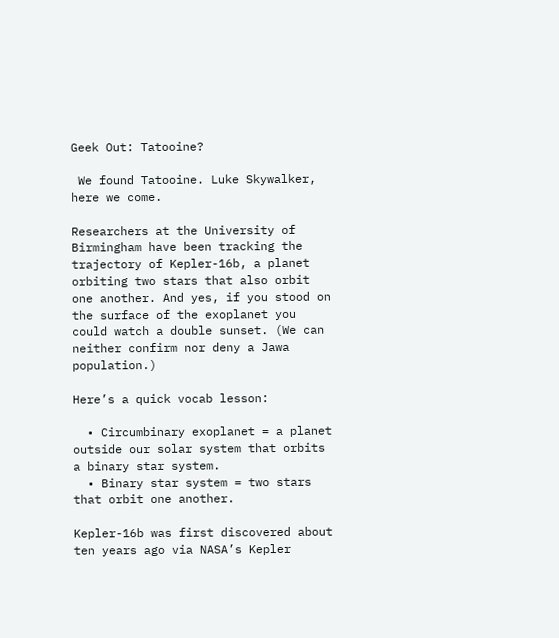Geek Out: Tatooine?

 We found Tatooine. Luke Skywalker, here we come.

Researchers at the University of Birmingham have been tracking the trajectory of Kepler-16b, a planet orbiting two stars that also orbit one another. And yes, if you stood on the surface of the exoplanet you could watch a double sunset. (We can neither confirm nor deny a Jawa population.)

Here’s a quick vocab lesson:

  • Circumbinary exoplanet = a planet outside our solar system that orbits a binary star system.
  • Binary star system = two stars that orbit one another.

Kepler-16b was first discovered about ten years ago via NASA’s Kepler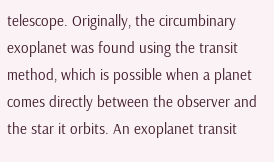telescope. Originally, the circumbinary exoplanet was found using the transit method, which is possible when a planet comes directly between the observer and the star it orbits. An exoplanet transit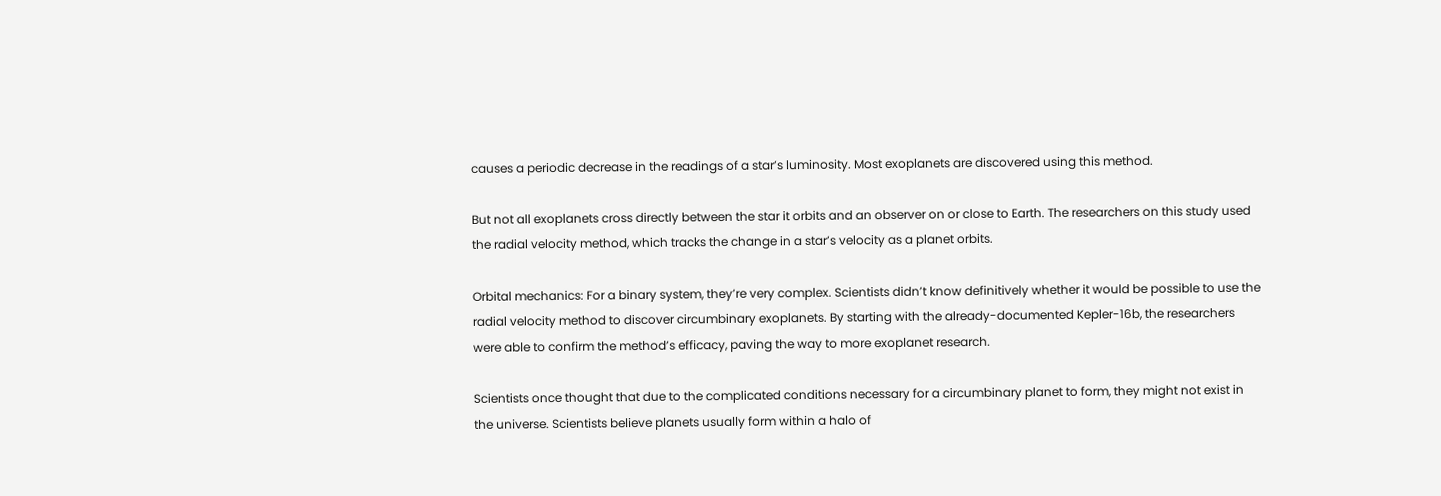causes a periodic decrease in the readings of a star’s luminosity. Most exoplanets are discovered using this method.

But not all exoplanets cross directly between the star it orbits and an observer on or close to Earth. The researchers on this study used the radial velocity method, which tracks the change in a star’s velocity as a planet orbits.

Orbital mechanics: For a binary system, they’re very complex. Scientists didn’t know definitively whether it would be possible to use the radial velocity method to discover circumbinary exoplanets. By starting with the already-documented Kepler-16b, the researchers were able to confirm the method’s efficacy, paving the way to more exoplanet research.

Scientists once thought that due to the complicated conditions necessary for a circumbinary planet to form, they might not exist in the universe. Scientists believe planets usually form within a halo of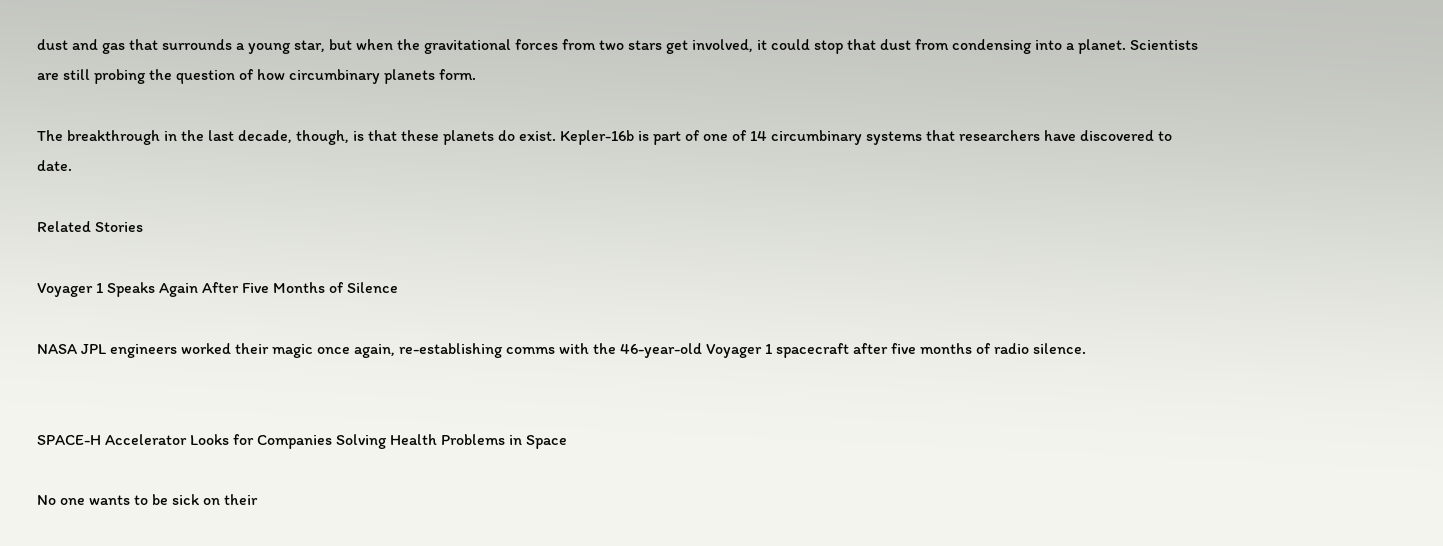dust and gas that surrounds a young star, but when the gravitational forces from two stars get involved, it could stop that dust from condensing into a planet. Scientists are still probing the question of how circumbinary planets form.

The breakthrough in the last decade, though, is that these planets do exist. Kepler-16b is part of one of 14 circumbinary systems that researchers have discovered to date.

Related Stories

Voyager 1 Speaks Again After Five Months of Silence

NASA JPL engineers worked their magic once again, re-establishing comms with the 46-year-old Voyager 1 spacecraft after five months of radio silence.


SPACE-H Accelerator Looks for Companies Solving Health Problems in Space

No one wants to be sick on their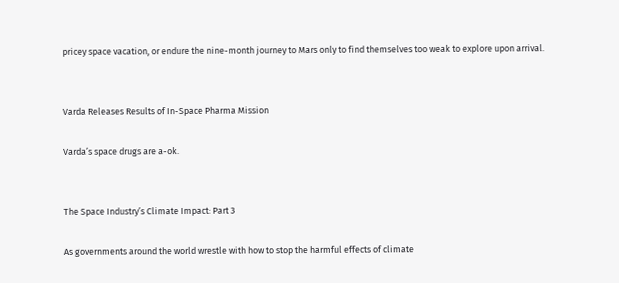pricey space vacation, or endure the nine-month journey to Mars only to find themselves too weak to explore upon arrival.


Varda Releases Results of In-Space Pharma Mission

Varda’s space drugs are a-ok.


The Space Industry’s Climate Impact: Part 3

As governments around the world wrestle with how to stop the harmful effects of climate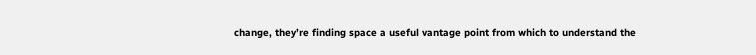change, they’re finding space a useful vantage point from which to understand the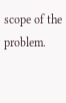scope of the problem.